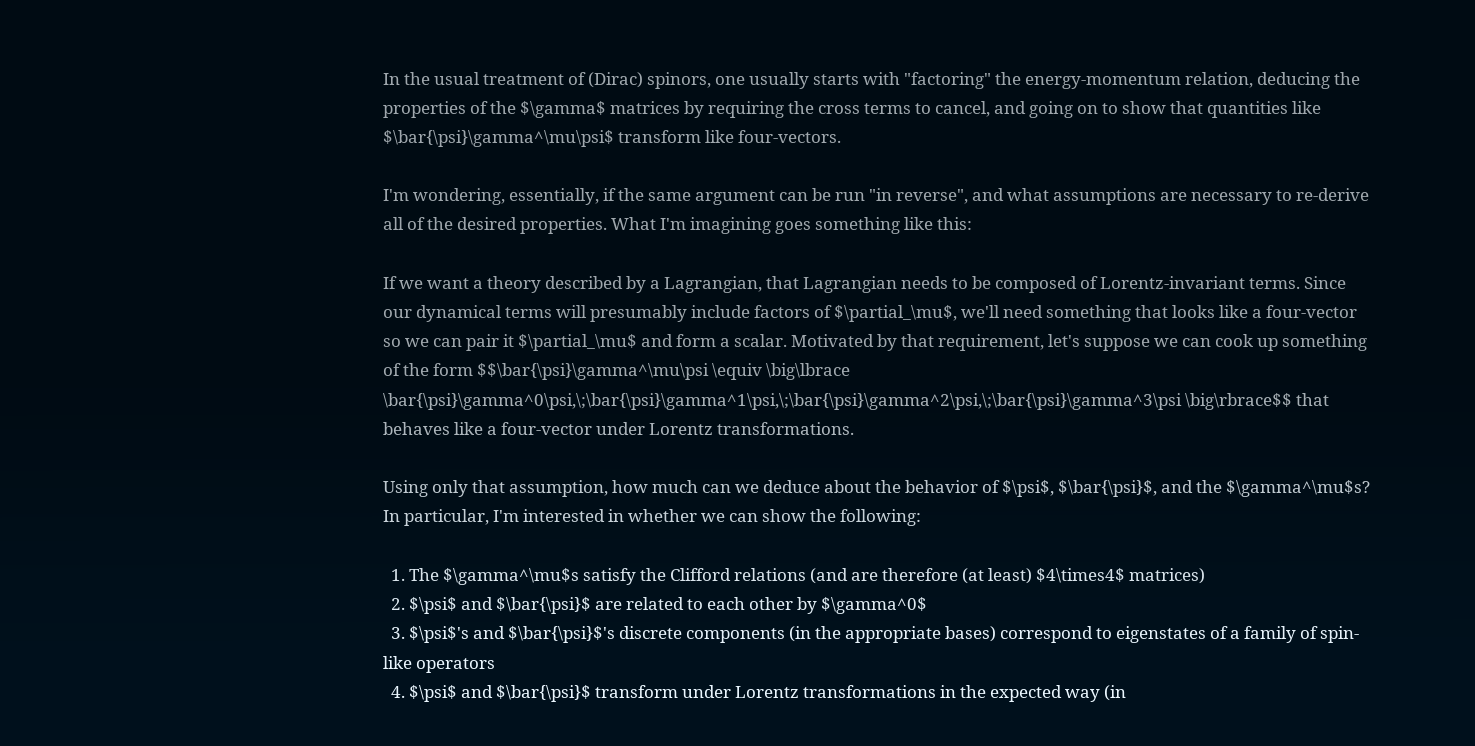In the usual treatment of (Dirac) spinors, one usually starts with "factoring" the energy-momentum relation, deducing the properties of the $\gamma$ matrices by requiring the cross terms to cancel, and going on to show that quantities like $\bar{\psi}\gamma^\mu\psi$ transform like four-vectors.

I'm wondering, essentially, if the same argument can be run "in reverse", and what assumptions are necessary to re-derive all of the desired properties. What I'm imagining goes something like this:

If we want a theory described by a Lagrangian, that Lagrangian needs to be composed of Lorentz-invariant terms. Since our dynamical terms will presumably include factors of $\partial_\mu$, we'll need something that looks like a four-vector so we can pair it $\partial_\mu$ and form a scalar. Motivated by that requirement, let's suppose we can cook up something of the form $$\bar{\psi}\gamma^\mu\psi \equiv \big\lbrace \bar{\psi}\gamma^0\psi,\;\bar{\psi}\gamma^1\psi,\;\bar{\psi}\gamma^2\psi,\;\bar{\psi}\gamma^3\psi \big\rbrace$$ that behaves like a four-vector under Lorentz transformations.

Using only that assumption, how much can we deduce about the behavior of $\psi$, $\bar{\psi}$, and the $\gamma^\mu$s? In particular, I'm interested in whether we can show the following:

  1. The $\gamma^\mu$s satisfy the Clifford relations (and are therefore (at least) $4\times4$ matrices)
  2. $\psi$ and $\bar{\psi}$ are related to each other by $\gamma^0$
  3. $\psi$'s and $\bar{\psi}$'s discrete components (in the appropriate bases) correspond to eigenstates of a family of spin-like operators
  4. $\psi$ and $\bar{\psi}$ transform under Lorentz transformations in the expected way (in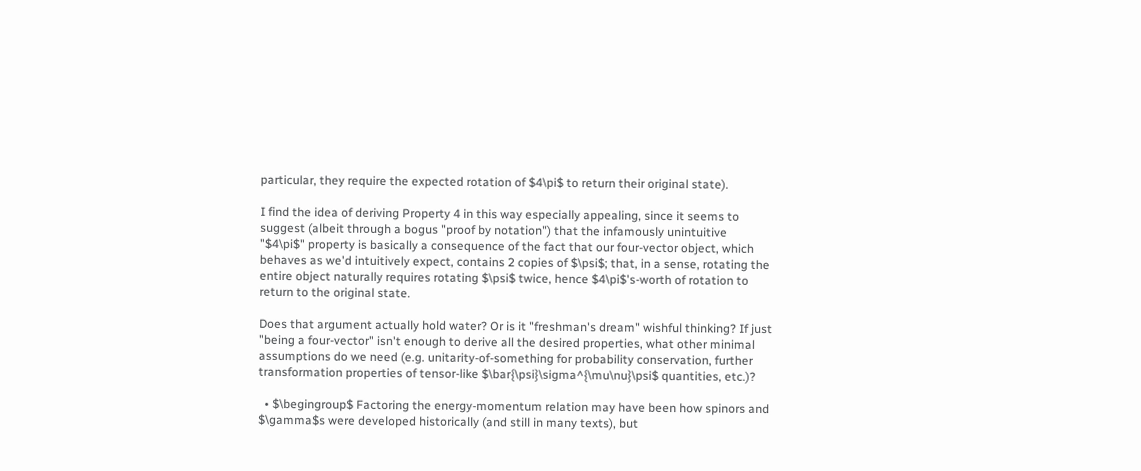particular, they require the expected rotation of $4\pi$ to return their original state).

I find the idea of deriving Property 4 in this way especially appealing, since it seems to suggest (albeit through a bogus "proof by notation") that the infamously unintuitive "$4\pi$" property is basically a consequence of the fact that our four-vector object, which behaves as we'd intuitively expect, contains 2 copies of $\psi$; that, in a sense, rotating the entire object naturally requires rotating $\psi$ twice, hence $4\pi$'s-worth of rotation to return to the original state.

Does that argument actually hold water? Or is it "freshman's dream" wishful thinking? If just "being a four-vector" isn't enough to derive all the desired properties, what other minimal assumptions do we need (e.g. unitarity-of-something for probability conservation, further transformation properties of tensor-like $\bar{\psi}\sigma^{\mu\nu}\psi$ quantities, etc.)?

  • $\begingroup$ Factoring the energy-momentum relation may have been how spinors and $\gamma$s were developed historically (and still in many texts), but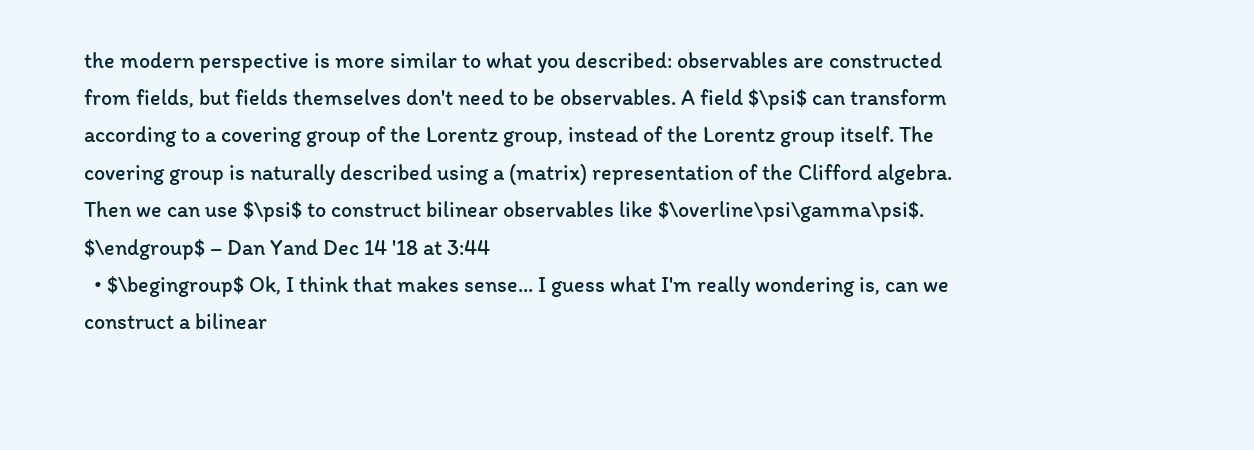the modern perspective is more similar to what you described: observables are constructed from fields, but fields themselves don't need to be observables. A field $\psi$ can transform according to a covering group of the Lorentz group, instead of the Lorentz group itself. The covering group is naturally described using a (matrix) representation of the Clifford algebra. Then we can use $\psi$ to construct bilinear observables like $\overline\psi\gamma\psi$. $\endgroup$ – Dan Yand Dec 14 '18 at 3:44
  • $\begingroup$ Ok, I think that makes sense... I guess what I'm really wondering is, can we construct a bilinear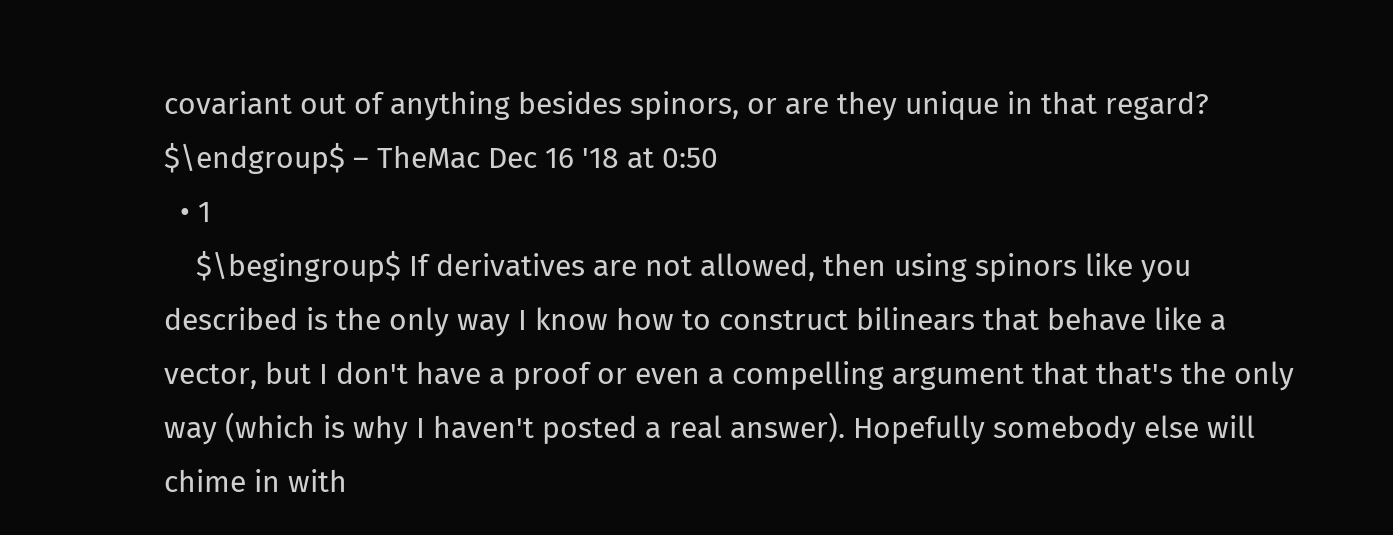covariant out of anything besides spinors, or are they unique in that regard? $\endgroup$ – TheMac Dec 16 '18 at 0:50
  • 1
    $\begingroup$ If derivatives are not allowed, then using spinors like you described is the only way I know how to construct bilinears that behave like a vector, but I don't have a proof or even a compelling argument that that's the only way (which is why I haven't posted a real answer). Hopefully somebody else will chime in with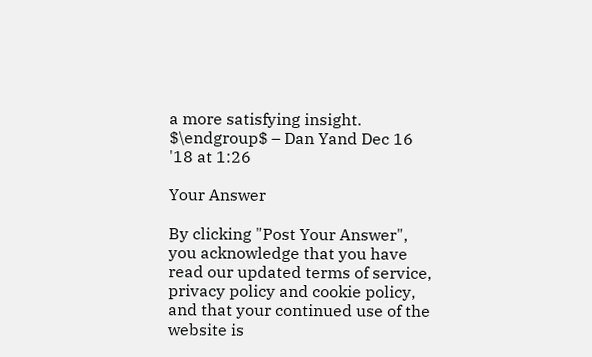a more satisfying insight. $\endgroup$ – Dan Yand Dec 16 '18 at 1:26

Your Answer

By clicking "Post Your Answer", you acknowledge that you have read our updated terms of service, privacy policy and cookie policy, and that your continued use of the website is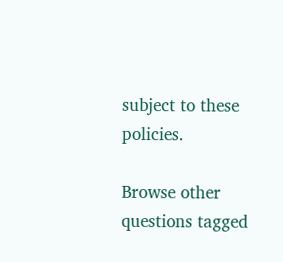subject to these policies.

Browse other questions tagged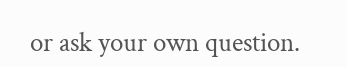or ask your own question.